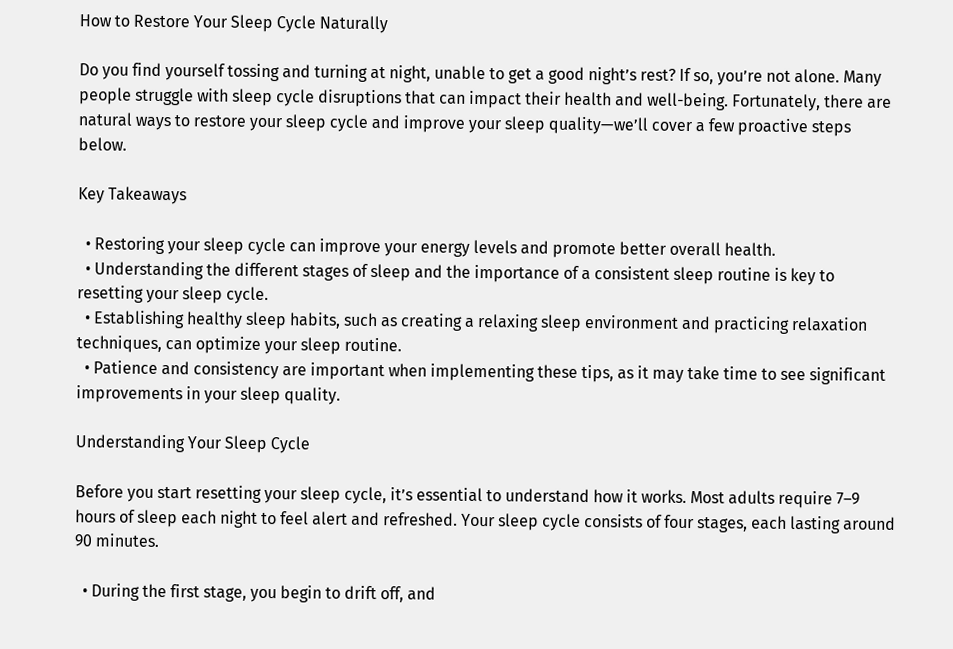How to Restore Your Sleep Cycle Naturally

Do you find yourself tossing and turning at night, unable to get a good night’s rest? If so, you’re not alone. Many people struggle with sleep cycle disruptions that can impact their health and well-being. Fortunately, there are natural ways to restore your sleep cycle and improve your sleep quality—we’ll cover a few proactive steps below.

Key Takeaways

  • Restoring your sleep cycle can improve your energy levels and promote better overall health.
  • Understanding the different stages of sleep and the importance of a consistent sleep routine is key to resetting your sleep cycle.
  • Establishing healthy sleep habits, such as creating a relaxing sleep environment and practicing relaxation techniques, can optimize your sleep routine.
  • Patience and consistency are important when implementing these tips, as it may take time to see significant improvements in your sleep quality.

Understanding Your Sleep Cycle

Before you start resetting your sleep cycle, it’s essential to understand how it works. Most adults require 7–9 hours of sleep each night to feel alert and refreshed. Your sleep cycle consists of four stages, each lasting around 90 minutes.

  • During the first stage, you begin to drift off, and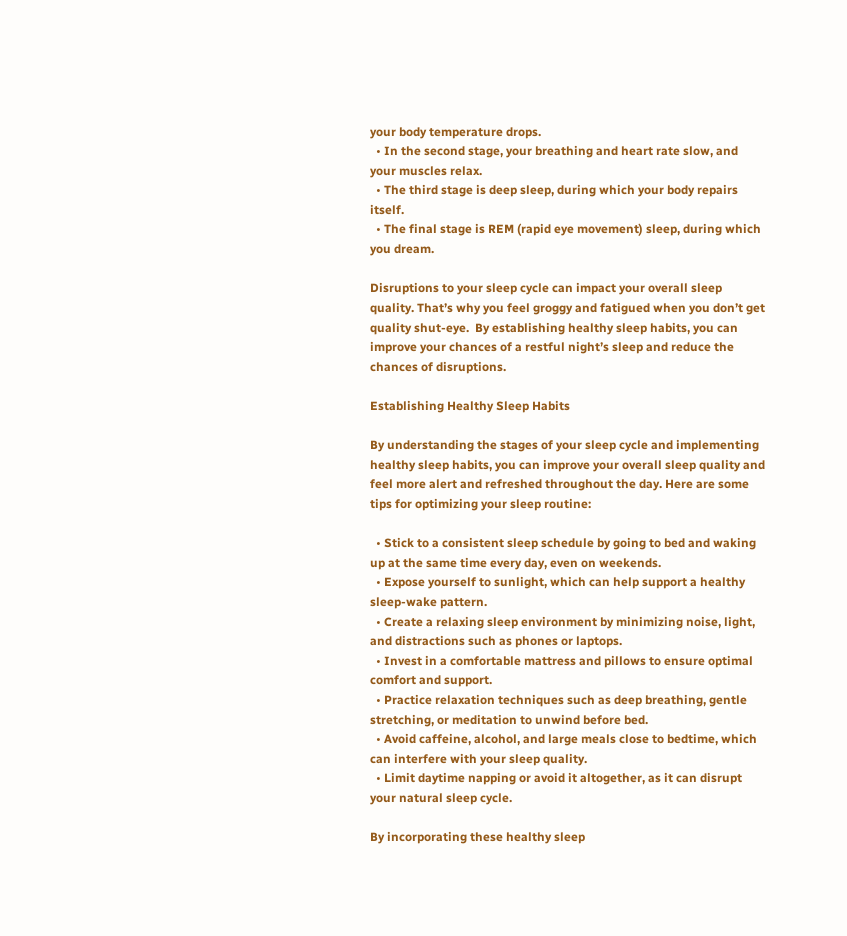your body temperature drops.
  • In the second stage, your breathing and heart rate slow, and your muscles relax.
  • The third stage is deep sleep, during which your body repairs itself.
  • The final stage is REM (rapid eye movement) sleep, during which you dream.

Disruptions to your sleep cycle can impact your overall sleep quality. That’s why you feel groggy and fatigued when you don’t get quality shut-eye.  By establishing healthy sleep habits, you can improve your chances of a restful night’s sleep and reduce the chances of disruptions.

Establishing Healthy Sleep Habits

By understanding the stages of your sleep cycle and implementing healthy sleep habits, you can improve your overall sleep quality and feel more alert and refreshed throughout the day. Here are some tips for optimizing your sleep routine:

  • Stick to a consistent sleep schedule by going to bed and waking up at the same time every day, even on weekends.
  • Expose yourself to sunlight, which can help support a healthy sleep-wake pattern.
  • Create a relaxing sleep environment by minimizing noise, light, and distractions such as phones or laptops.
  • Invest in a comfortable mattress and pillows to ensure optimal comfort and support.
  • Practice relaxation techniques such as deep breathing, gentle stretching, or meditation to unwind before bed.
  • Avoid caffeine, alcohol, and large meals close to bedtime, which can interfere with your sleep quality.
  • Limit daytime napping or avoid it altogether, as it can disrupt your natural sleep cycle.

By incorporating these healthy sleep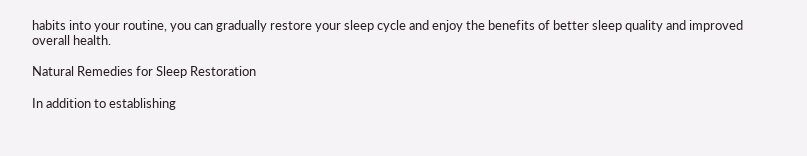habits into your routine, you can gradually restore your sleep cycle and enjoy the benefits of better sleep quality and improved overall health.

Natural Remedies for Sleep Restoration

In addition to establishing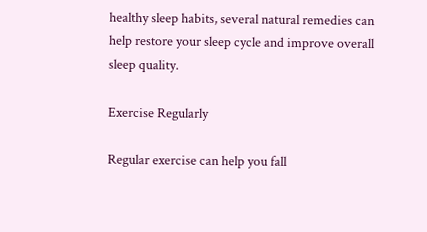healthy sleep habits, several natural remedies can help restore your sleep cycle and improve overall sleep quality.

Exercise Regularly

Regular exercise can help you fall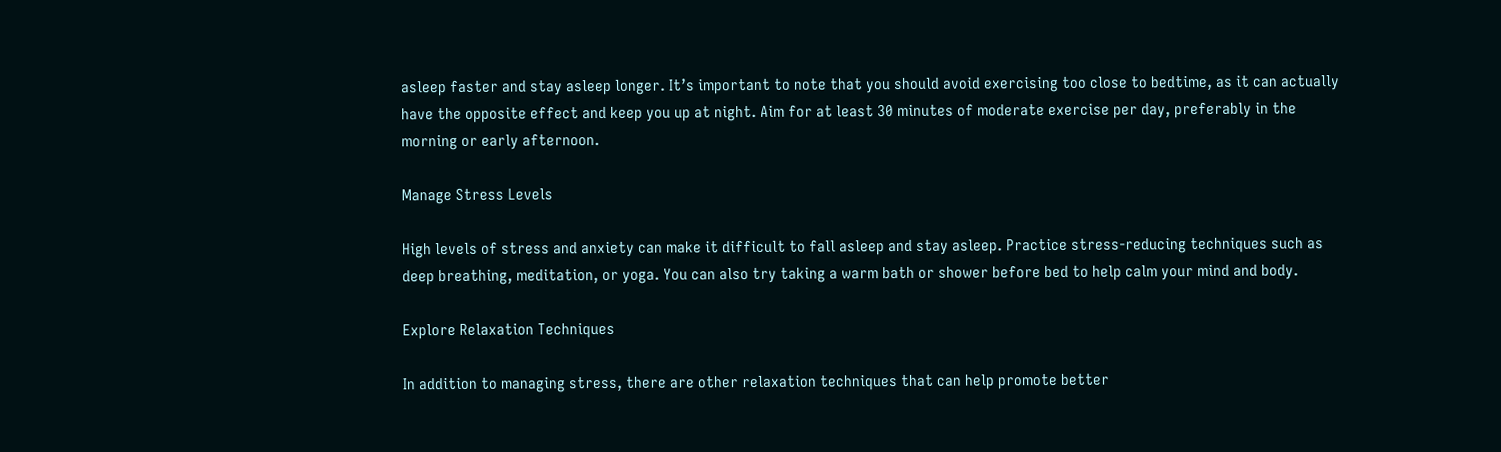asleep faster and stay asleep longer. It’s important to note that you should avoid exercising too close to bedtime, as it can actually have the opposite effect and keep you up at night. Aim for at least 30 minutes of moderate exercise per day, preferably in the morning or early afternoon.

Manage Stress Levels

High levels of stress and anxiety can make it difficult to fall asleep and stay asleep. Practice stress-reducing techniques such as deep breathing, meditation, or yoga. You can also try taking a warm bath or shower before bed to help calm your mind and body.

Explore Relaxation Techniques

In addition to managing stress, there are other relaxation techniques that can help promote better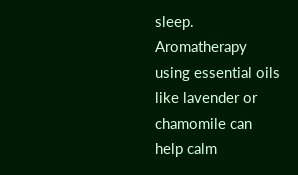sleep. Aromatherapy using essential oils like lavender or chamomile can help calm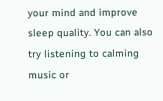your mind and improve sleep quality. You can also try listening to calming music or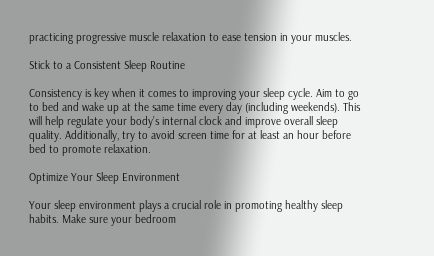practicing progressive muscle relaxation to ease tension in your muscles.

Stick to a Consistent Sleep Routine

Consistency is key when it comes to improving your sleep cycle. Aim to go to bed and wake up at the same time every day (including weekends). This will help regulate your body’s internal clock and improve overall sleep quality. Additionally, try to avoid screen time for at least an hour before bed to promote relaxation.

Optimize Your Sleep Environment

Your sleep environment plays a crucial role in promoting healthy sleep habits. Make sure your bedroom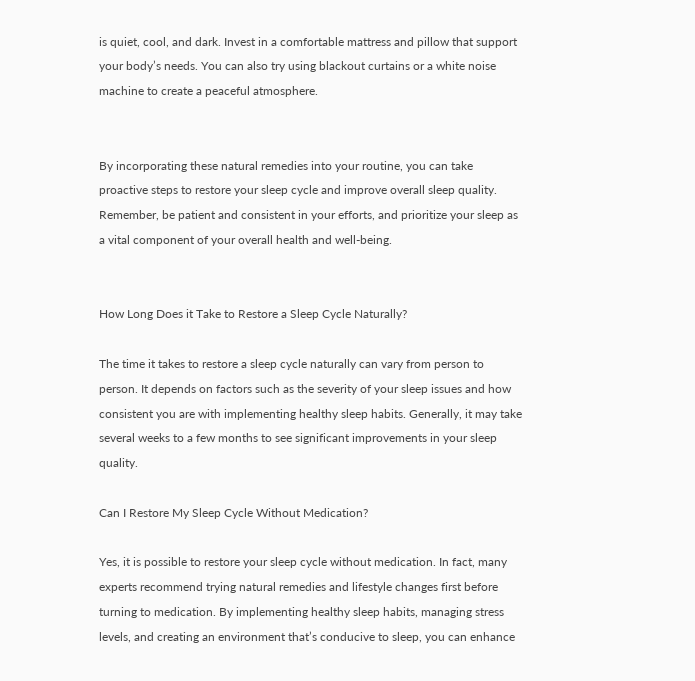is quiet, cool, and dark. Invest in a comfortable mattress and pillow that support your body’s needs. You can also try using blackout curtains or a white noise machine to create a peaceful atmosphere.


By incorporating these natural remedies into your routine, you can take proactive steps to restore your sleep cycle and improve overall sleep quality. Remember, be patient and consistent in your efforts, and prioritize your sleep as a vital component of your overall health and well-being.


How Long Does it Take to Restore a Sleep Cycle Naturally?

The time it takes to restore a sleep cycle naturally can vary from person to person. It depends on factors such as the severity of your sleep issues and how consistent you are with implementing healthy sleep habits. Generally, it may take several weeks to a few months to see significant improvements in your sleep quality.

Can I Restore My Sleep Cycle Without Medication?

Yes, it is possible to restore your sleep cycle without medication. In fact, many experts recommend trying natural remedies and lifestyle changes first before turning to medication. By implementing healthy sleep habits, managing stress levels, and creating an environment that’s conducive to sleep, you can enhance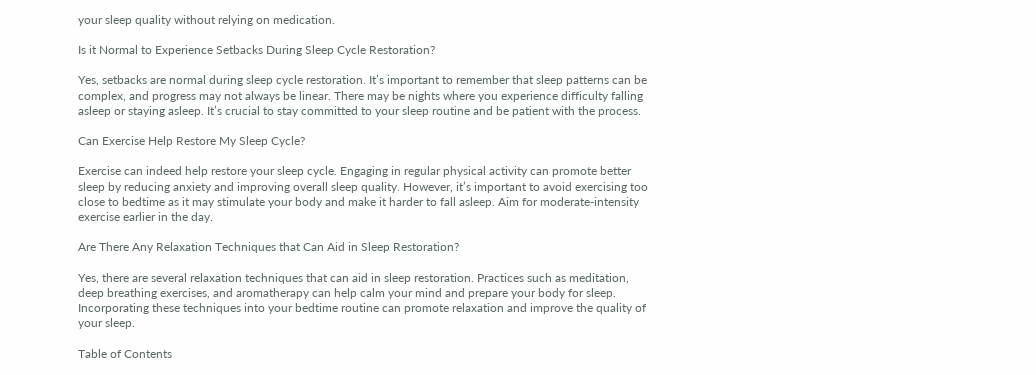your sleep quality without relying on medication.

Is it Normal to Experience Setbacks During Sleep Cycle Restoration?

Yes, setbacks are normal during sleep cycle restoration. It’s important to remember that sleep patterns can be complex, and progress may not always be linear. There may be nights where you experience difficulty falling asleep or staying asleep. It’s crucial to stay committed to your sleep routine and be patient with the process.

Can Exercise Help Restore My Sleep Cycle?

Exercise can indeed help restore your sleep cycle. Engaging in regular physical activity can promote better sleep by reducing anxiety and improving overall sleep quality. However, it’s important to avoid exercising too close to bedtime as it may stimulate your body and make it harder to fall asleep. Aim for moderate-intensity exercise earlier in the day.

Are There Any Relaxation Techniques that Can Aid in Sleep Restoration?

Yes, there are several relaxation techniques that can aid in sleep restoration. Practices such as meditation, deep breathing exercises, and aromatherapy can help calm your mind and prepare your body for sleep. Incorporating these techniques into your bedtime routine can promote relaxation and improve the quality of your sleep.

Table of Contents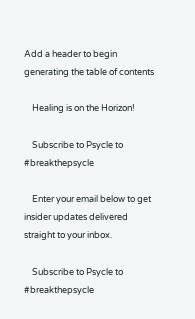Add a header to begin generating the table of contents

    Healing is on the Horizon!

    Subscribe to Psycle to #breakthepsycle

    Enter your email below to get insider updates delivered straight to your inbox.

    Subscribe to Psycle to #breakthepsycle